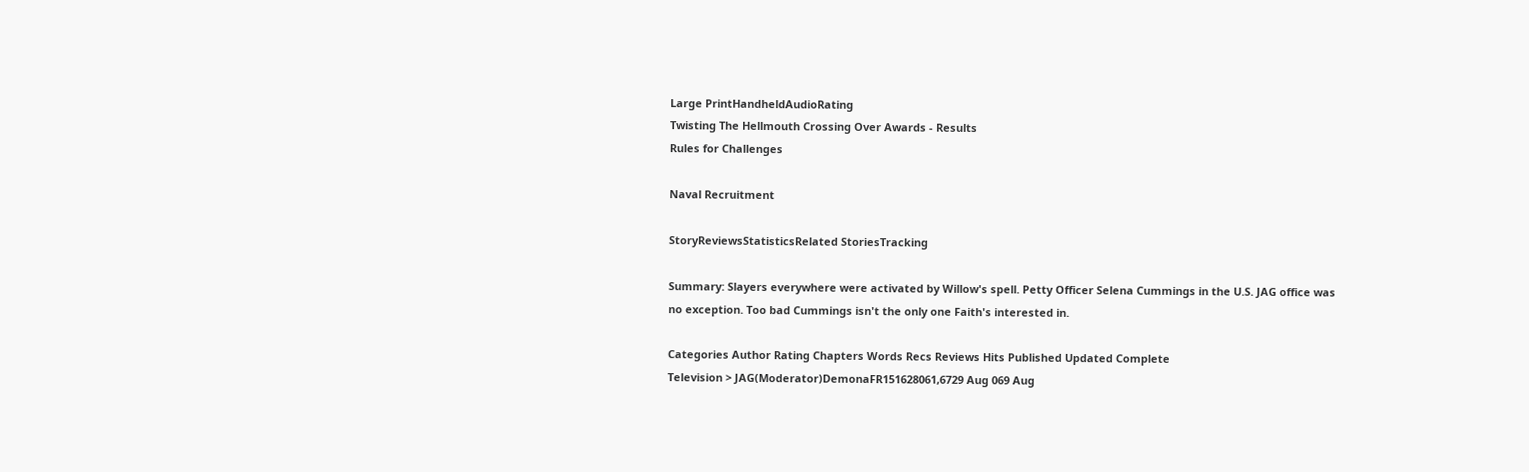Large PrintHandheldAudioRating
Twisting The Hellmouth Crossing Over Awards - Results
Rules for Challenges

Naval Recruitment

StoryReviewsStatisticsRelated StoriesTracking

Summary: Slayers everywhere were activated by Willow's spell. Petty Officer Selena Cummings in the U.S. JAG office was no exception. Too bad Cummings isn't the only one Faith's interested in.

Categories Author Rating Chapters Words Recs Reviews Hits Published Updated Complete
Television > JAG(Moderator)DemonaFR151628061,6729 Aug 069 Aug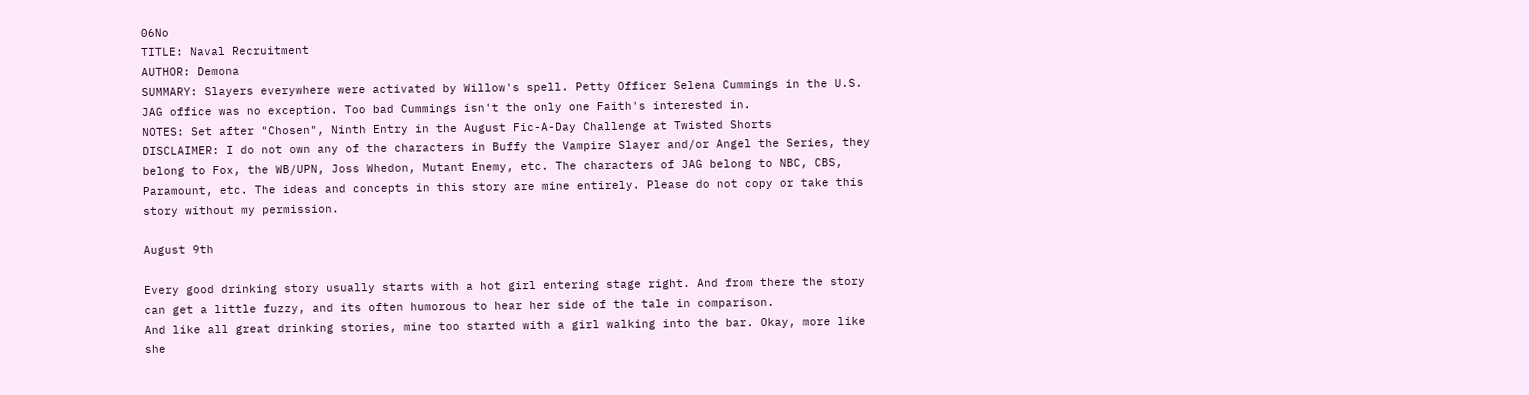06No
TITLE: Naval Recruitment
AUTHOR: Demona
SUMMARY: Slayers everywhere were activated by Willow's spell. Petty Officer Selena Cummings in the U.S. JAG office was no exception. Too bad Cummings isn't the only one Faith's interested in.
NOTES: Set after "Chosen", Ninth Entry in the August Fic-A-Day Challenge at Twisted Shorts
DISCLAIMER: I do not own any of the characters in Buffy the Vampire Slayer and/or Angel the Series, they belong to Fox, the WB/UPN, Joss Whedon, Mutant Enemy, etc. The characters of JAG belong to NBC, CBS, Paramount, etc. The ideas and concepts in this story are mine entirely. Please do not copy or take this story without my permission.

August 9th

Every good drinking story usually starts with a hot girl entering stage right. And from there the story can get a little fuzzy, and its often humorous to hear her side of the tale in comparison.
And like all great drinking stories, mine too started with a girl walking into the bar. Okay, more like she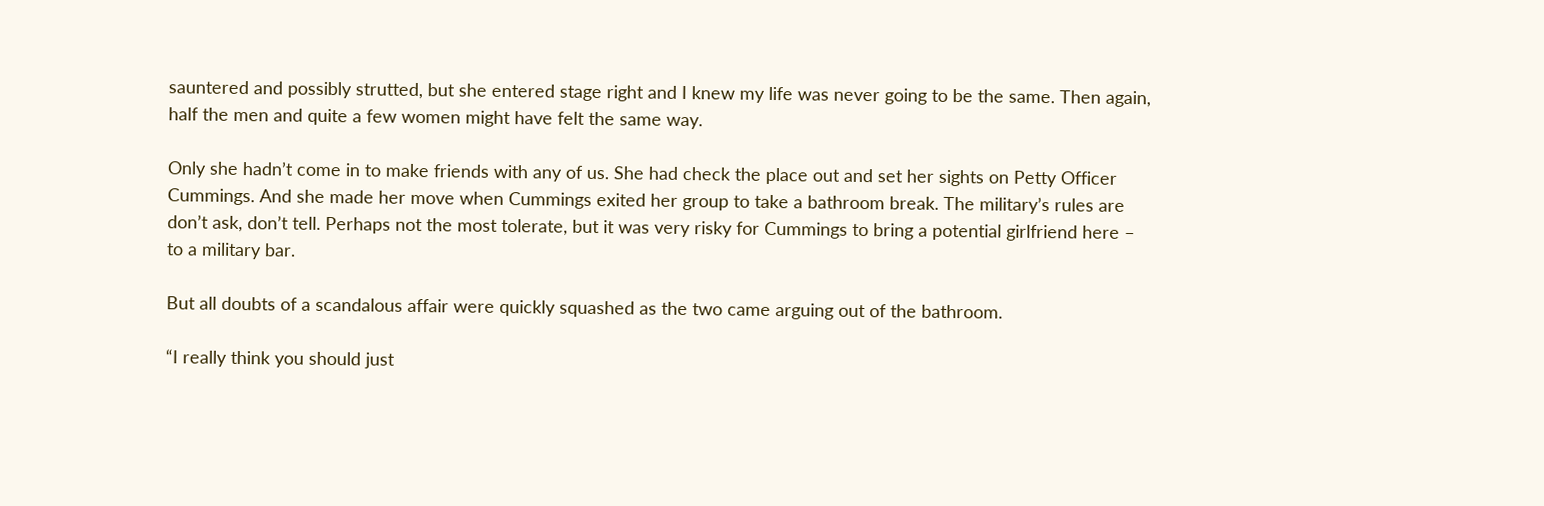sauntered and possibly strutted, but she entered stage right and I knew my life was never going to be the same. Then again, half the men and quite a few women might have felt the same way.

Only she hadn’t come in to make friends with any of us. She had check the place out and set her sights on Petty Officer Cummings. And she made her move when Cummings exited her group to take a bathroom break. The military’s rules are don’t ask, don’t tell. Perhaps not the most tolerate, but it was very risky for Cummings to bring a potential girlfriend here – to a military bar.

But all doubts of a scandalous affair were quickly squashed as the two came arguing out of the bathroom.

“I really think you should just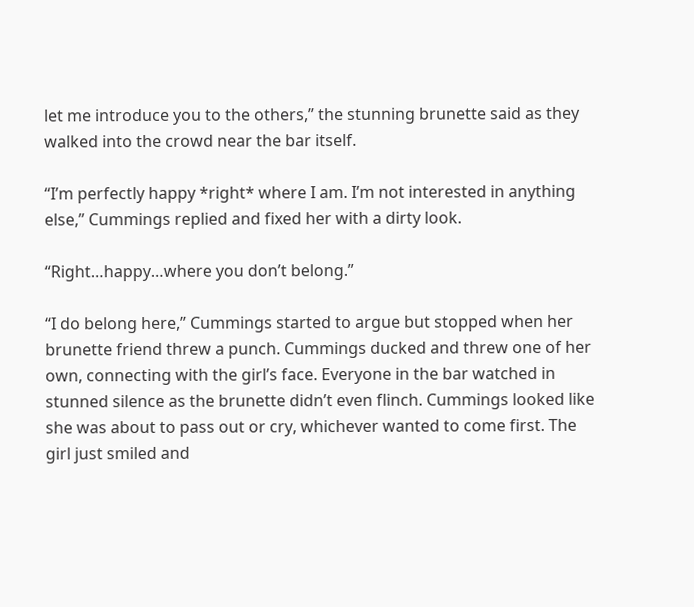let me introduce you to the others,” the stunning brunette said as they walked into the crowd near the bar itself.

“I’m perfectly happy *right* where I am. I’m not interested in anything else,” Cummings replied and fixed her with a dirty look.

“Right…happy…where you don’t belong.”

“I do belong here,” Cummings started to argue but stopped when her brunette friend threw a punch. Cummings ducked and threw one of her own, connecting with the girl’s face. Everyone in the bar watched in stunned silence as the brunette didn’t even flinch. Cummings looked like she was about to pass out or cry, whichever wanted to come first. The girl just smiled and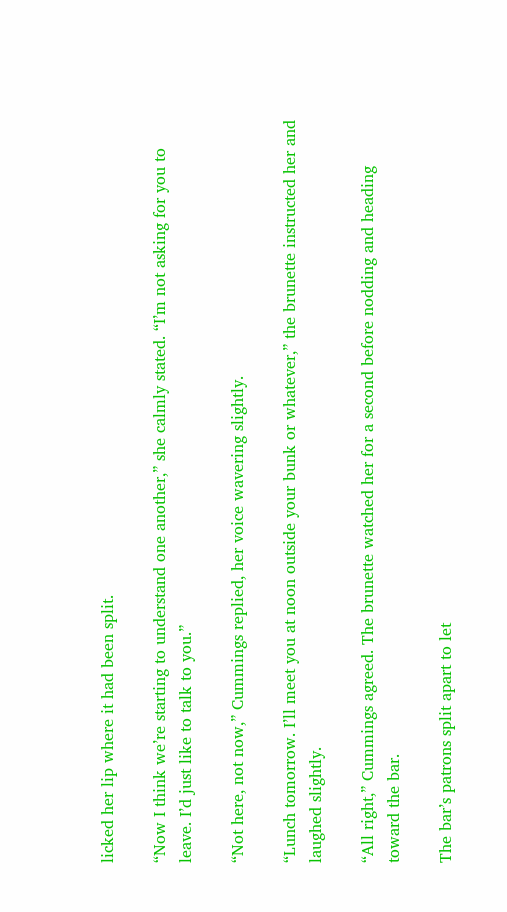licked her lip where it had been split.

“Now I think we’re starting to understand one another,” she calmly stated. “I’m not asking for you to leave. I’d just like to talk to you.”

“Not here, not now,” Cummings replied, her voice wavering slightly.

“Lunch tomorrow. I’ll meet you at noon outside your bunk or whatever,” the brunette instructed her and laughed slightly.

“All right,” Cummings agreed. The brunette watched her for a second before nodding and heading toward the bar.

The bar’s patrons split apart to let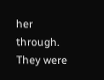her through. They were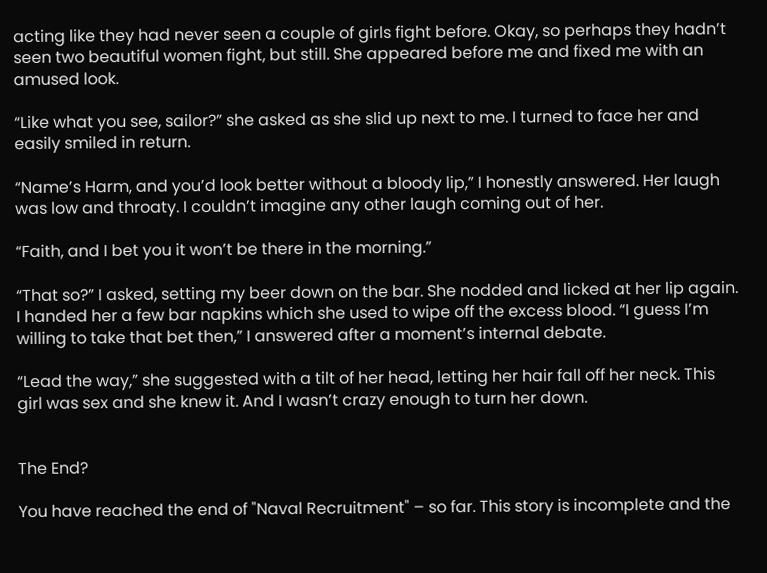acting like they had never seen a couple of girls fight before. Okay, so perhaps they hadn’t seen two beautiful women fight, but still. She appeared before me and fixed me with an amused look.

“Like what you see, sailor?” she asked as she slid up next to me. I turned to face her and easily smiled in return.

“Name’s Harm, and you’d look better without a bloody lip,” I honestly answered. Her laugh was low and throaty. I couldn’t imagine any other laugh coming out of her.

“Faith, and I bet you it won’t be there in the morning.”

“That so?” I asked, setting my beer down on the bar. She nodded and licked at her lip again. I handed her a few bar napkins which she used to wipe off the excess blood. “I guess I’m willing to take that bet then,” I answered after a moment’s internal debate.

“Lead the way,” she suggested with a tilt of her head, letting her hair fall off her neck. This girl was sex and she knew it. And I wasn’t crazy enough to turn her down.


The End?

You have reached the end of "Naval Recruitment" – so far. This story is incomplete and the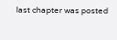last chapter was posted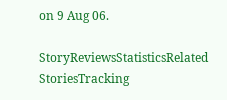on 9 Aug 06.

StoryReviewsStatisticsRelated StoriesTracking